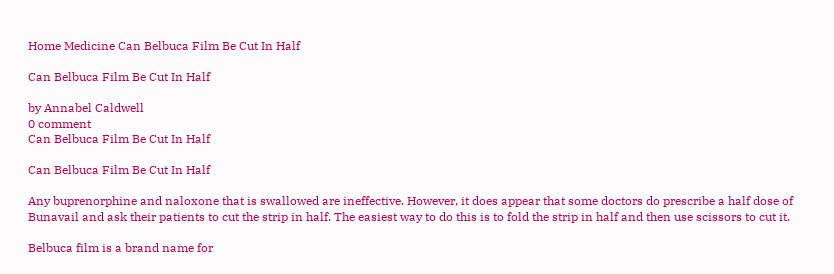Home Medicine Can Belbuca Film Be Cut In Half

Can Belbuca Film Be Cut In Half

by Annabel Caldwell
0 comment
Can Belbuca Film Be Cut In Half

Can Belbuca Film Be Cut In Half

Any buprenorphine and naloxone that is swallowed are ineffective. However, it does appear that some doctors do prescribe a half dose of Bunavail and ask their patients to cut the strip in half. The easiest way to do this is to fold the strip in half and then use scissors to cut it.

Belbuca film is a brand name for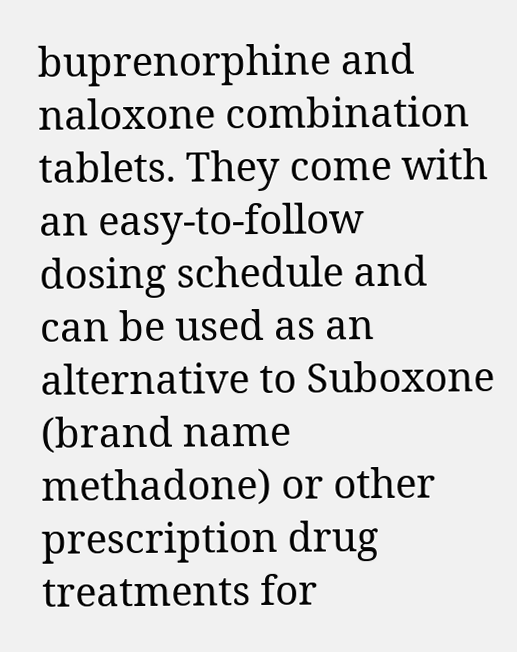buprenorphine and naloxone combination tablets. They come with an easy-to-follow dosing schedule and can be used as an alternative to Suboxone (brand name methadone) or other prescription drug treatments for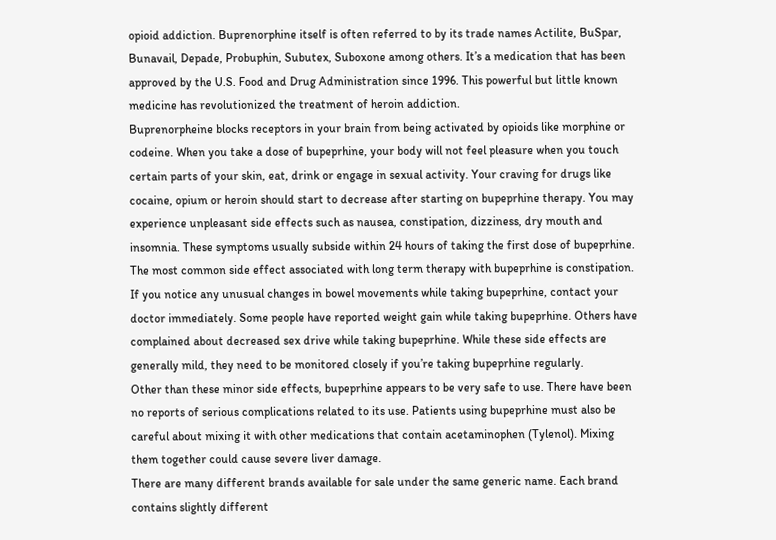opioid addiction. Buprenorphine itself is often referred to by its trade names Actilite, BuSpar, Bunavail, Depade, Probuphin, Subutex, Suboxone among others. It’s a medication that has been approved by the U.S. Food and Drug Administration since 1996. This powerful but little known medicine has revolutionized the treatment of heroin addiction.
Buprenorpheine blocks receptors in your brain from being activated by opioids like morphine or codeine. When you take a dose of bupeprhine, your body will not feel pleasure when you touch certain parts of your skin, eat, drink or engage in sexual activity. Your craving for drugs like cocaine, opium or heroin should start to decrease after starting on bupeprhine therapy. You may experience unpleasant side effects such as nausea, constipation, dizziness, dry mouth and insomnia. These symptoms usually subside within 24 hours of taking the first dose of bupeprhine.
The most common side effect associated with long term therapy with bupeprhine is constipation. If you notice any unusual changes in bowel movements while taking bupeprhine, contact your doctor immediately. Some people have reported weight gain while taking bupeprhine. Others have complained about decreased sex drive while taking bupeprhine. While these side effects are generally mild, they need to be monitored closely if you’re taking bupeprhine regularly.
Other than these minor side effects, bupeprhine appears to be very safe to use. There have been no reports of serious complications related to its use. Patients using bupeprhine must also be careful about mixing it with other medications that contain acetaminophen (Tylenol). Mixing them together could cause severe liver damage.
There are many different brands available for sale under the same generic name. Each brand contains slightly different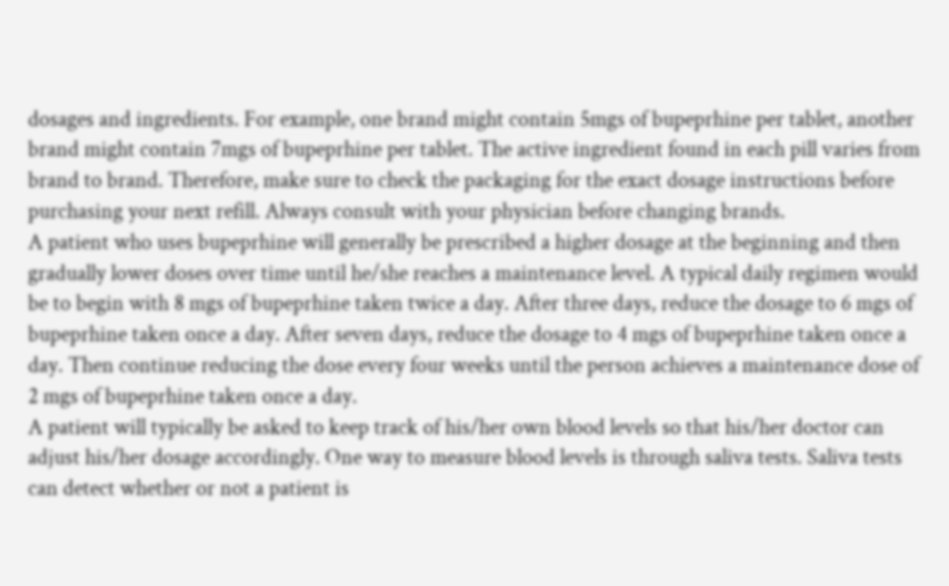dosages and ingredients. For example, one brand might contain 5mgs of bupeprhine per tablet, another brand might contain 7mgs of bupeprhine per tablet. The active ingredient found in each pill varies from brand to brand. Therefore, make sure to check the packaging for the exact dosage instructions before purchasing your next refill. Always consult with your physician before changing brands.
A patient who uses bupeprhine will generally be prescribed a higher dosage at the beginning and then gradually lower doses over time until he/she reaches a maintenance level. A typical daily regimen would be to begin with 8 mgs of bupeprhine taken twice a day. After three days, reduce the dosage to 6 mgs of bupeprhine taken once a day. After seven days, reduce the dosage to 4 mgs of bupeprhine taken once a day. Then continue reducing the dose every four weeks until the person achieves a maintenance dose of 2 mgs of bupeprhine taken once a day.
A patient will typically be asked to keep track of his/her own blood levels so that his/her doctor can adjust his/her dosage accordingly. One way to measure blood levels is through saliva tests. Saliva tests can detect whether or not a patient is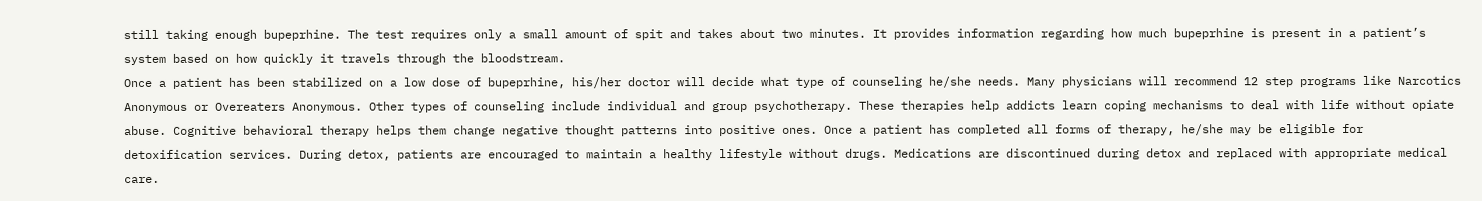still taking enough bupeprhine. The test requires only a small amount of spit and takes about two minutes. It provides information regarding how much bupeprhine is present in a patient’s system based on how quickly it travels through the bloodstream.
Once a patient has been stabilized on a low dose of bupeprhine, his/her doctor will decide what type of counseling he/she needs. Many physicians will recommend 12 step programs like Narcotics Anonymous or Overeaters Anonymous. Other types of counseling include individual and group psychotherapy. These therapies help addicts learn coping mechanisms to deal with life without opiate abuse. Cognitive behavioral therapy helps them change negative thought patterns into positive ones. Once a patient has completed all forms of therapy, he/she may be eligible for detoxification services. During detox, patients are encouraged to maintain a healthy lifestyle without drugs. Medications are discontinued during detox and replaced with appropriate medical care.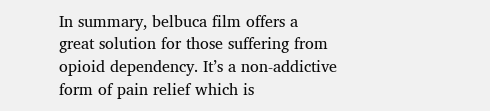In summary, belbuca film offers a great solution for those suffering from opioid dependency. It’s a non-addictive form of pain relief which is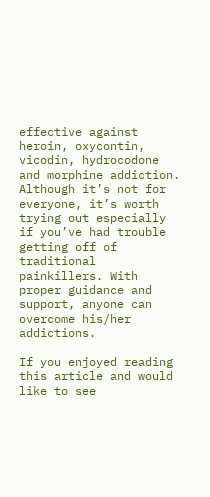effective against heroin, oxycontin, vicodin, hydrocodone and morphine addiction. Although it’s not for everyone, it’s worth trying out especially if you’ve had trouble getting off of traditional painkillers. With proper guidance and support, anyone can overcome his/her addictions.

If you enjoyed reading this article and would like to see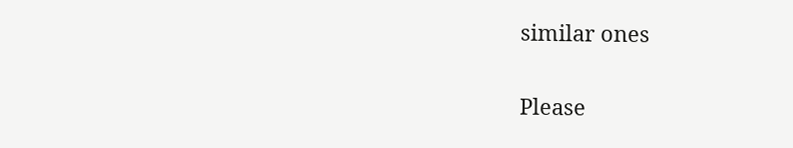similar ones

Please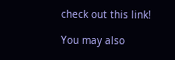check out this link!

You may also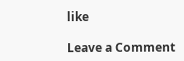like

Leave a Comment